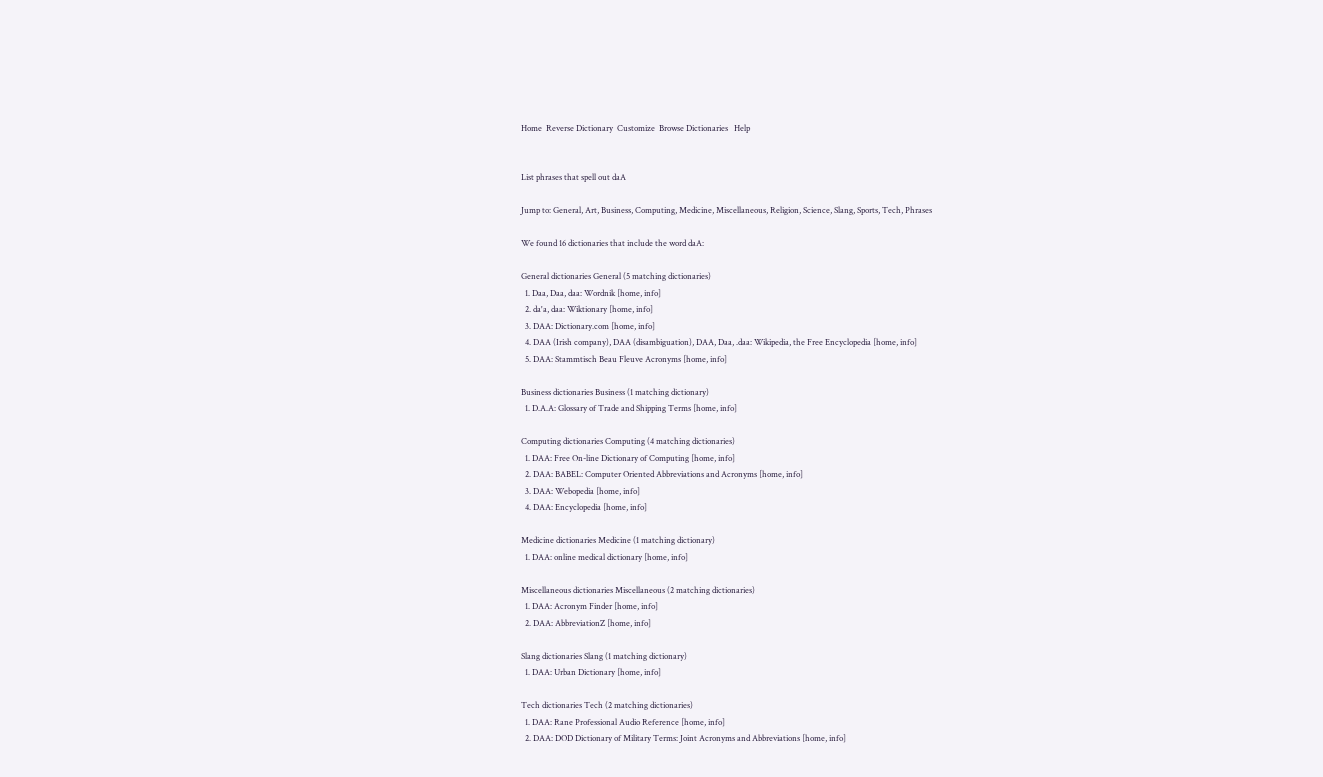Home  Reverse Dictionary  Customize  Browse Dictionaries   Help


List phrases that spell out daA

Jump to: General, Art, Business, Computing, Medicine, Miscellaneous, Religion, Science, Slang, Sports, Tech, Phrases

We found 16 dictionaries that include the word daA:

General dictionaries General (5 matching dictionaries)
  1. Daa, Daa, daa: Wordnik [home, info]
  2. da'a, daa: Wiktionary [home, info]
  3. DAA: Dictionary.com [home, info]
  4. DAA (Irish company), DAA (disambiguation), DAA, Daa, .daa: Wikipedia, the Free Encyclopedia [home, info]
  5. DAA: Stammtisch Beau Fleuve Acronyms [home, info]

Business dictionaries Business (1 matching dictionary)
  1. D.A.A: Glossary of Trade and Shipping Terms [home, info]

Computing dictionaries Computing (4 matching dictionaries)
  1. DAA: Free On-line Dictionary of Computing [home, info]
  2. DAA: BABEL: Computer Oriented Abbreviations and Acronyms [home, info]
  3. DAA: Webopedia [home, info]
  4. DAA: Encyclopedia [home, info]

Medicine dictionaries Medicine (1 matching dictionary)
  1. DAA: online medical dictionary [home, info]

Miscellaneous dictionaries Miscellaneous (2 matching dictionaries)
  1. DAA: Acronym Finder [home, info]
  2. DAA: AbbreviationZ [home, info]

Slang dictionaries Slang (1 matching dictionary)
  1. DAA: Urban Dictionary [home, info]

Tech dictionaries Tech (2 matching dictionaries)
  1. DAA: Rane Professional Audio Reference [home, info]
  2. DAA: DOD Dictionary of Military Terms: Joint Acronyms and Abbreviations [home, info]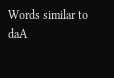Words similar to daA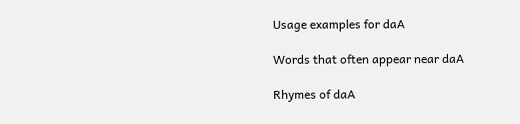Usage examples for daA

Words that often appear near daA

Rhymes of daA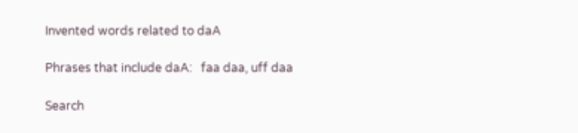Invented words related to daA

Phrases that include daA:   faa daa, uff daa

Search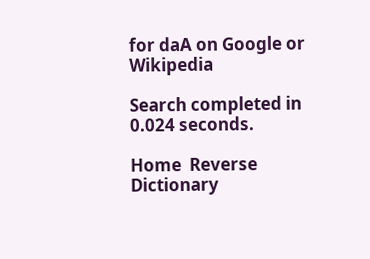for daA on Google or Wikipedia

Search completed in 0.024 seconds.

Home  Reverse Dictionary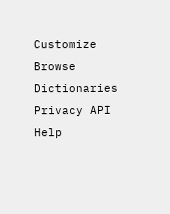Customize  Browse Dictionaries  Privacy API    Help